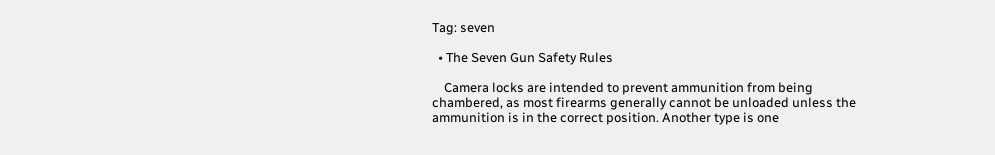Tag: seven

  • The Seven Gun Safety Rules

    Camera locks are intended to prevent ammunition from being chambered, as most firearms generally cannot be unloaded unless the ammunition is in the correct position. Another type is one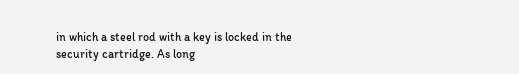in which a steel rod with a key is locked in the security cartridge. As long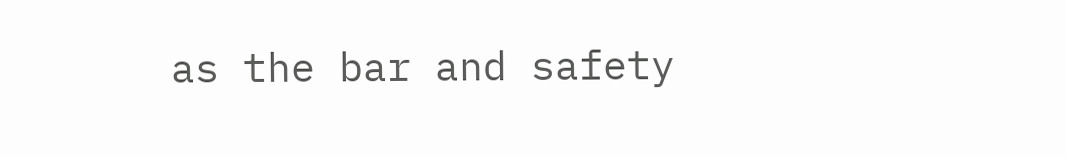as the bar and safety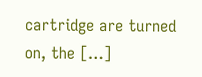cartridge are turned on, the […]